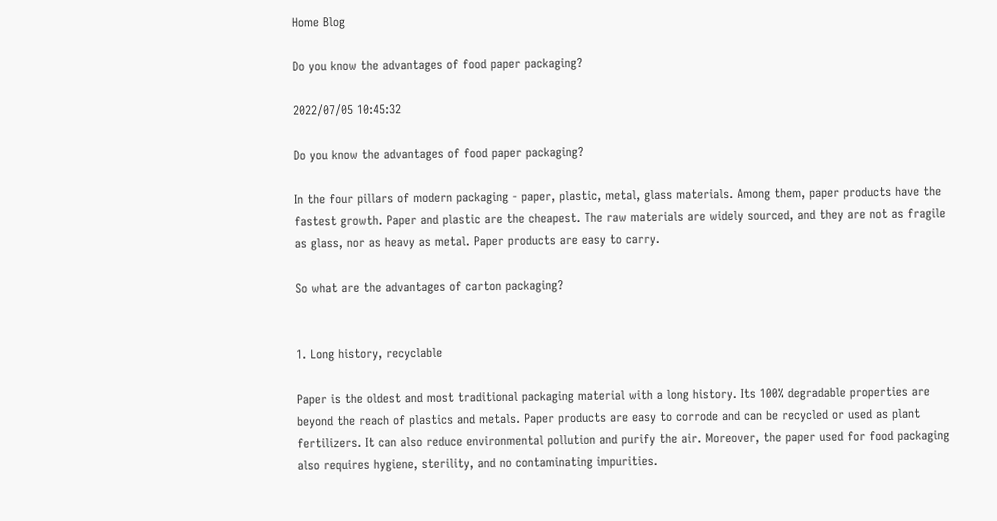Home Blog

Do you know the advantages of food paper packaging?

2022/07/05 10:45:32

Do you know the advantages of food paper packaging?

In the four pillars of modern packaging - paper, plastic, metal, glass materials. Among them, paper products have the fastest growth. Paper and plastic are the cheapest. The raw materials are widely sourced, and they are not as fragile as glass, nor as heavy as metal. Paper products are easy to carry.

So what are the advantages of carton packaging?


1. Long history, recyclable

Paper is the oldest and most traditional packaging material with a long history. Its 100% degradable properties are beyond the reach of plastics and metals. Paper products are easy to corrode and can be recycled or used as plant fertilizers. It can also reduce environmental pollution and purify the air. Moreover, the paper used for food packaging also requires hygiene, sterility, and no contaminating impurities.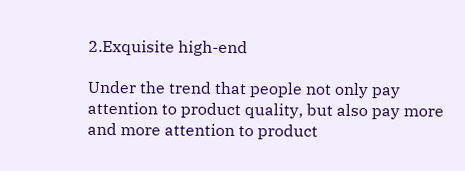2.Exquisite high-end

Under the trend that people not only pay attention to product quality, but also pay more and more attention to product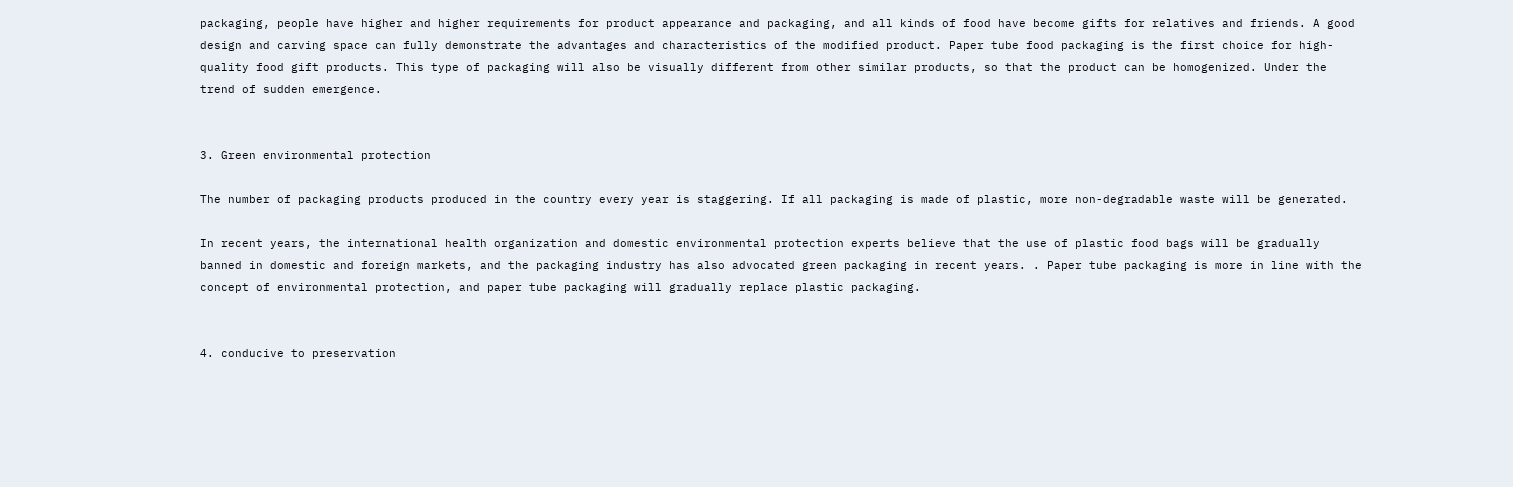packaging, people have higher and higher requirements for product appearance and packaging, and all kinds of food have become gifts for relatives and friends. A good design and carving space can fully demonstrate the advantages and characteristics of the modified product. Paper tube food packaging is the first choice for high-quality food gift products. This type of packaging will also be visually different from other similar products, so that the product can be homogenized. Under the trend of sudden emergence.


3. Green environmental protection

The number of packaging products produced in the country every year is staggering. If all packaging is made of plastic, more non-degradable waste will be generated.

In recent years, the international health organization and domestic environmental protection experts believe that the use of plastic food bags will be gradually banned in domestic and foreign markets, and the packaging industry has also advocated green packaging in recent years. . Paper tube packaging is more in line with the concept of environmental protection, and paper tube packaging will gradually replace plastic packaging.


4. conducive to preservation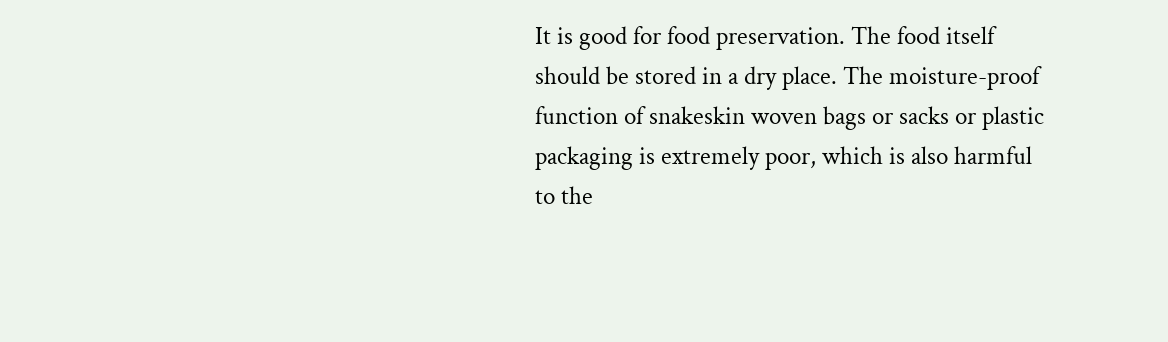It is good for food preservation. The food itself should be stored in a dry place. The moisture-proof function of snakeskin woven bags or sacks or plastic packaging is extremely poor, which is also harmful to the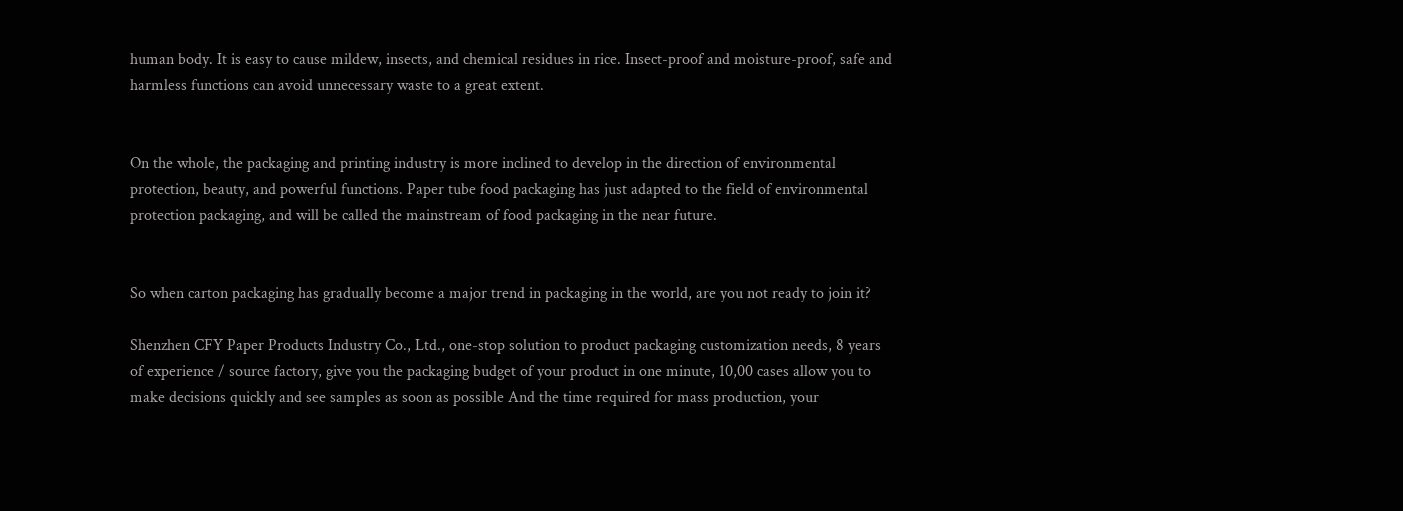human body. It is easy to cause mildew, insects, and chemical residues in rice. Insect-proof and moisture-proof, safe and harmless functions can avoid unnecessary waste to a great extent.


On the whole, the packaging and printing industry is more inclined to develop in the direction of environmental protection, beauty, and powerful functions. Paper tube food packaging has just adapted to the field of environmental protection packaging, and will be called the mainstream of food packaging in the near future.


So when carton packaging has gradually become a major trend in packaging in the world, are you not ready to join it?

Shenzhen CFY Paper Products Industry Co., Ltd., one-stop solution to product packaging customization needs, 8 years of experience / source factory, give you the packaging budget of your product in one minute, 10,00 cases allow you to make decisions quickly and see samples as soon as possible And the time required for mass production, your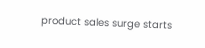product sales surge starts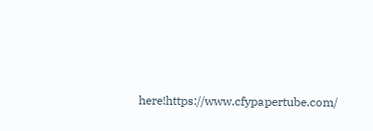here!https://www.cfypapertube.com/